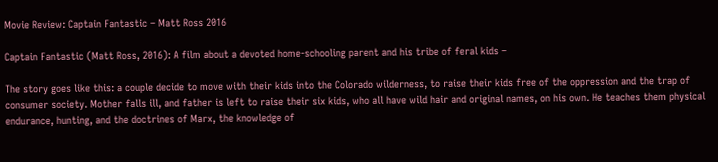Movie Review: Captain Fantastic – Matt Ross 2016

Captain Fantastic (Matt Ross, 2016): A film about a devoted home-schooling parent and his tribe of feral kids –

The story goes like this: a couple decide to move with their kids into the Colorado wilderness, to raise their kids free of the oppression and the trap of consumer society. Mother falls ill, and father is left to raise their six kids, who all have wild hair and original names, on his own. He teaches them physical endurance, hunting, and the doctrines of Marx, the knowledge of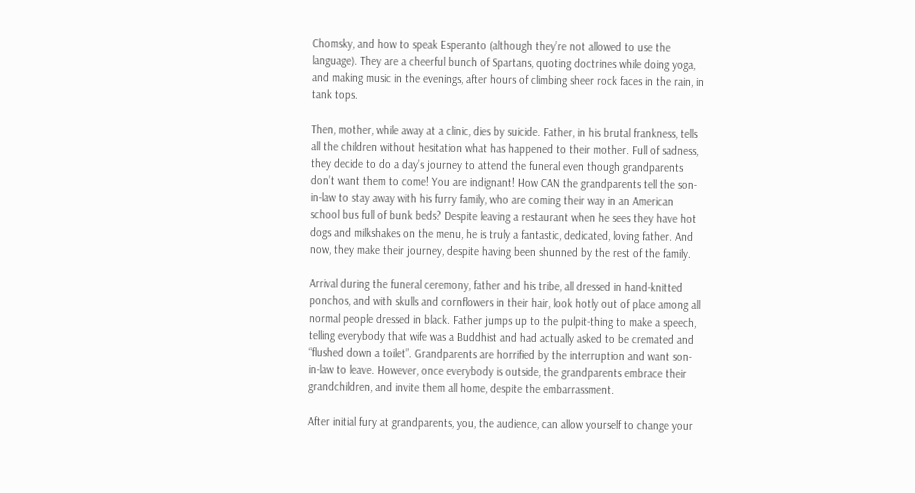Chomsky, and how to speak Esperanto (although they’re not allowed to use the language). They are a cheerful bunch of Spartans, quoting doctrines while doing yoga, and making music in the evenings, after hours of climbing sheer rock faces in the rain, in tank tops.

Then, mother, while away at a clinic, dies by suicide. Father, in his brutal frankness, tells all the children without hesitation what has happened to their mother. Full of sadness, they decide to do a day’s journey to attend the funeral even though grandparents don’t want them to come! You are indignant! How CAN the grandparents tell the son-in-law to stay away with his furry family, who are coming their way in an American school bus full of bunk beds? Despite leaving a restaurant when he sees they have hot dogs and milkshakes on the menu, he is truly a fantastic, dedicated, loving father. And now, they make their journey, despite having been shunned by the rest of the family.

Arrival during the funeral ceremony, father and his tribe, all dressed in hand-knitted ponchos, and with skulls and cornflowers in their hair, look hotly out of place among all normal people dressed in black. Father jumps up to the pulpit-thing to make a speech, telling everybody that wife was a Buddhist and had actually asked to be cremated and “flushed down a toilet”. Grandparents are horrified by the interruption and want son-in-law to leave. However, once everybody is outside, the grandparents embrace their grandchildren, and invite them all home, despite the embarrassment.

After initial fury at grandparents, you, the audience, can allow yourself to change your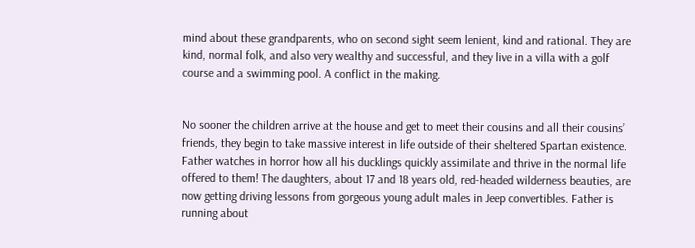mind about these grandparents, who on second sight seem lenient, kind and rational. They are kind, normal folk, and also very wealthy and successful, and they live in a villa with a golf course and a swimming pool. A conflict in the making.


No sooner the children arrive at the house and get to meet their cousins and all their cousins’ friends, they begin to take massive interest in life outside of their sheltered Spartan existence. Father watches in horror how all his ducklings quickly assimilate and thrive in the normal life offered to them! The daughters, about 17 and 18 years old, red-headed wilderness beauties, are now getting driving lessons from gorgeous young adult males in Jeep convertibles. Father is running about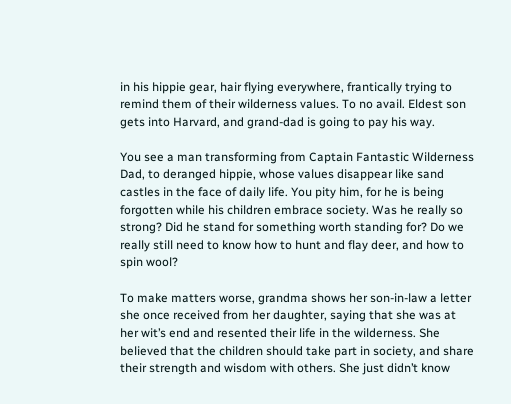in his hippie gear, hair flying everywhere, frantically trying to remind them of their wilderness values. To no avail. Eldest son gets into Harvard, and grand-dad is going to pay his way.

You see a man transforming from Captain Fantastic Wilderness Dad, to deranged hippie, whose values disappear like sand castles in the face of daily life. You pity him, for he is being forgotten while his children embrace society. Was he really so strong? Did he stand for something worth standing for? Do we really still need to know how to hunt and flay deer, and how to spin wool?

To make matters worse, grandma shows her son-in-law a letter she once received from her daughter, saying that she was at her wit’s end and resented their life in the wilderness. She believed that the children should take part in society, and share their strength and wisdom with others. She just didn’t know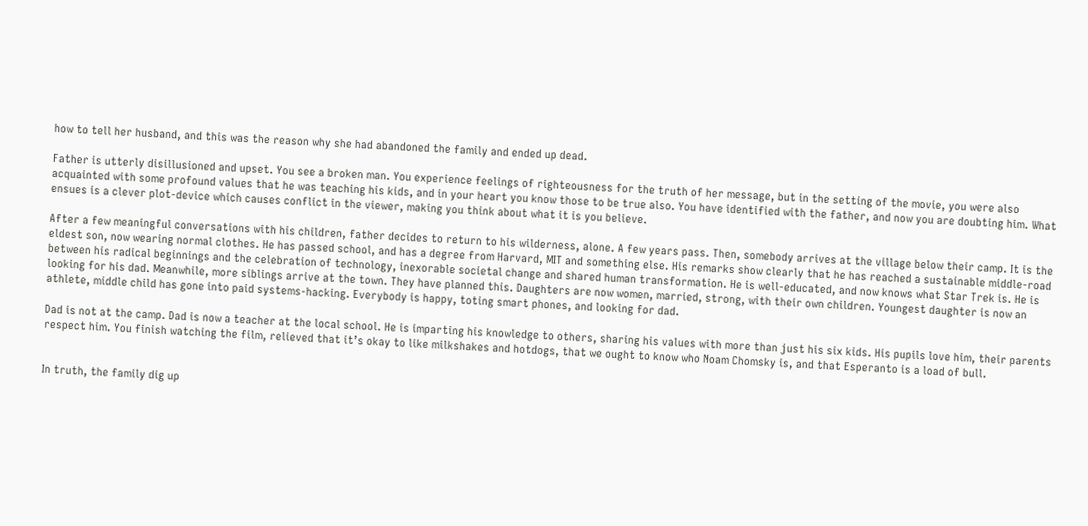how to tell her husband, and this was the reason why she had abandoned the family and ended up dead.

Father is utterly disillusioned and upset. You see a broken man. You experience feelings of righteousness for the truth of her message, but in the setting of the movie, you were also acquainted with some profound values that he was teaching his kids, and in your heart you know those to be true also. You have identified with the father, and now you are doubting him. What ensues is a clever plot-device which causes conflict in the viewer, making you think about what it is you believe.

After a few meaningful conversations with his children, father decides to return to his wilderness, alone. A few years pass. Then, somebody arrives at the village below their camp. It is the eldest son, now wearing normal clothes. He has passed school, and has a degree from Harvard, MIT and something else. His remarks show clearly that he has reached a sustainable middle-road between his radical beginnings and the celebration of technology, inexorable societal change and shared human transformation. He is well-educated, and now knows what Star Trek is. He is looking for his dad. Meanwhile, more siblings arrive at the town. They have planned this. Daughters are now women, married, strong, with their own children. Youngest daughter is now an athlete, middle child has gone into paid systems-hacking. Everybody is happy, toting smart phones, and looking for dad.

Dad is not at the camp. Dad is now a teacher at the local school. He is imparting his knowledge to others, sharing his values with more than just his six kids. His pupils love him, their parents respect him. You finish watching the film, relieved that it’s okay to like milkshakes and hotdogs, that we ought to know who Noam Chomsky is, and that Esperanto is a load of bull.


In truth, the family dig up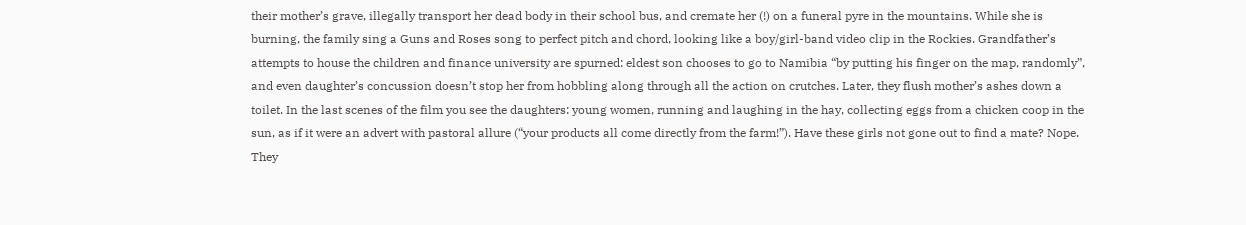their mother’s grave, illegally transport her dead body in their school bus, and cremate her (!) on a funeral pyre in the mountains. While she is burning, the family sing a Guns and Roses song to perfect pitch and chord, looking like a boy/girl-band video clip in the Rockies. Grandfather’s attempts to house the children and finance university are spurned: eldest son chooses to go to Namibia “by putting his finger on the map, randomly”, and even daughter’s concussion doesn’t stop her from hobbling along through all the action on crutches. Later, they flush mother’s ashes down a toilet. In the last scenes of the film you see the daughters: young women, running and laughing in the hay, collecting eggs from a chicken coop in the sun, as if it were an advert with pastoral allure (“your products all come directly from the farm!”). Have these girls not gone out to find a mate? Nope. They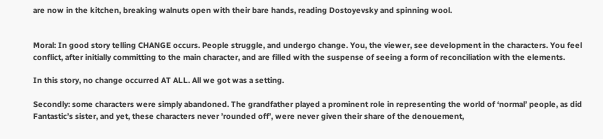are now in the kitchen, breaking walnuts open with their bare hands, reading Dostoyevsky and spinning wool.


Moral: In good story telling CHANGE occurs. People struggle, and undergo change. You, the viewer, see development in the characters. You feel conflict, after initially committing to the main character, and are filled with the suspense of seeing a form of reconciliation with the elements.

In this story, no change occurred AT ALL. All we got was a setting.

Secondly: some characters were simply abandoned. The grandfather played a prominent role in representing the world of ‘normal’ people, as did Fantastic’s sister, and yet, these characters never ’rounded off’, were never given their share of the denouement,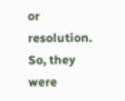or resolution. So, they were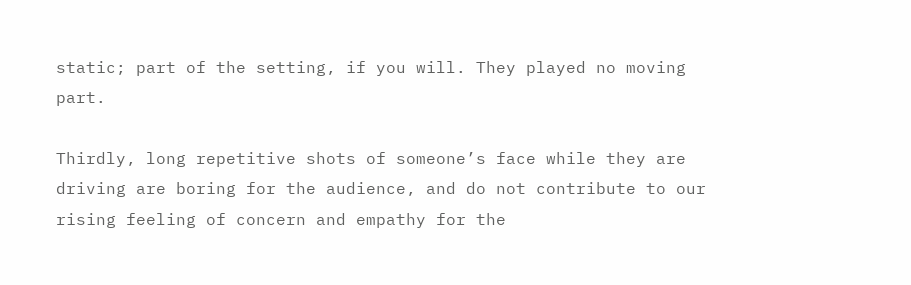static; part of the setting, if you will. They played no moving part.

Thirdly, long repetitive shots of someone’s face while they are driving are boring for the audience, and do not contribute to our rising feeling of concern and empathy for the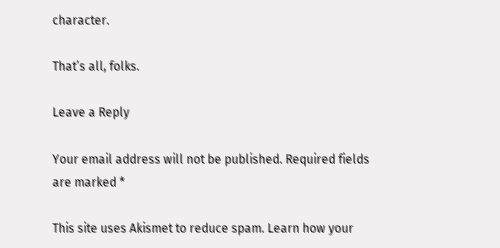character.

That’s all, folks.

Leave a Reply

Your email address will not be published. Required fields are marked *

This site uses Akismet to reduce spam. Learn how your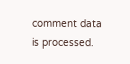comment data is processed.